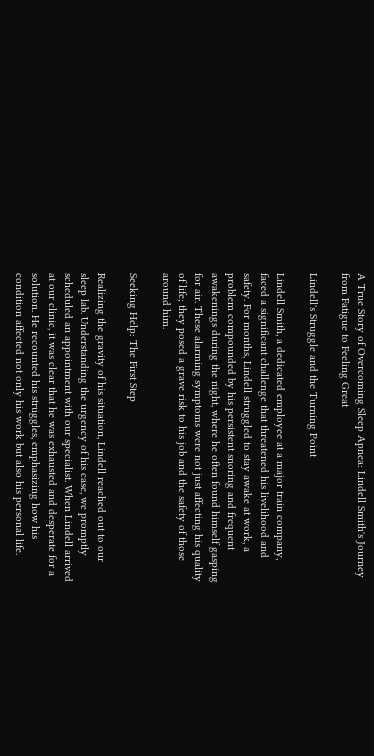A True Story of Overcoming Sleep Apnea: Lindell Smith's Journey from Fatigue to Feeling Great

Lindell's Struggle and the Turning Point

Lindell Smith, a dedicated employee at a major train company, faced a significant challenge that threatened his livelihood and safety. For months, Lindell struggled to stay awake at work, a problem compounded by his persistent snoring and frequent awakenings during the night, where he often found himself gasping for air. These alarming symptoms were not just affecting his quality of life; they posed a grave risk to his job and the safety of those around him.

Seeking Help: The First Step

Realizing the gravity of his situation, Lindell reached out to our sleep lab. Understanding the urgency of his case, we promptly scheduled an appointment with our specialist. When Lindell arrived at our clinic, it was clear that he was exhausted and desperate for a solution. He recounted his struggles, emphasizing how his condition affected not only his work but also his personal life.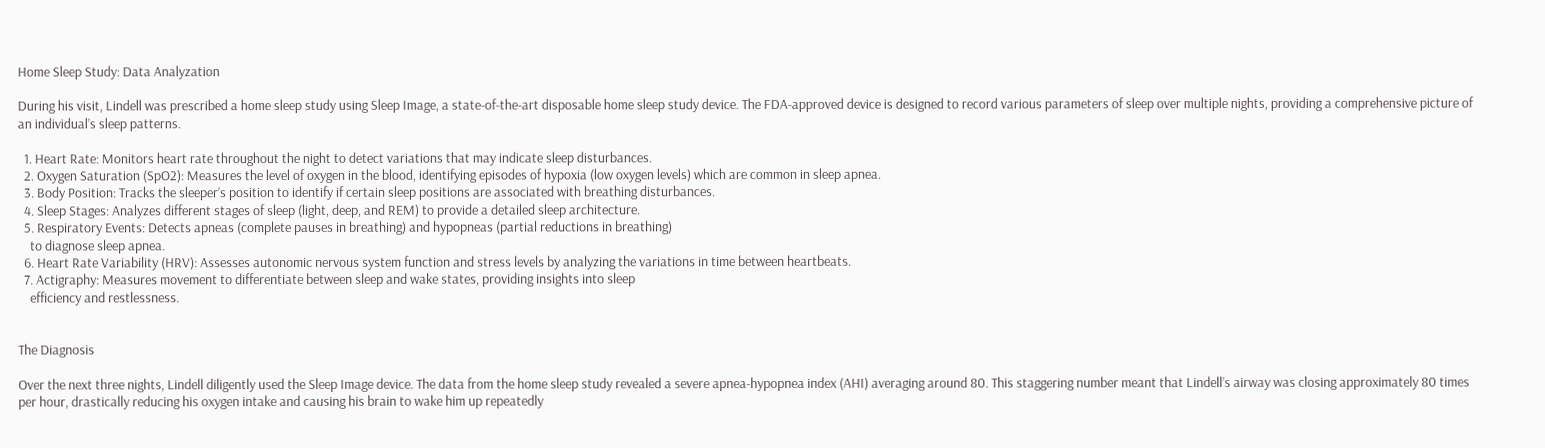Home Sleep Study: Data Analyzation

During his visit, Lindell was prescribed a home sleep study using Sleep Image, a state-of-the-art disposable home sleep study device. The FDA-approved device is designed to record various parameters of sleep over multiple nights, providing a comprehensive picture of an individual’s sleep patterns.

  1. Heart Rate: Monitors heart rate throughout the night to detect variations that may indicate sleep disturbances.
  2. Oxygen Saturation (SpO2): Measures the level of oxygen in the blood, identifying episodes of hypoxia (low oxygen levels) which are common in sleep apnea.
  3. Body Position: Tracks the sleeper’s position to identify if certain sleep positions are associated with breathing disturbances.
  4. Sleep Stages: Analyzes different stages of sleep (light, deep, and REM) to provide a detailed sleep architecture.
  5. Respiratory Events: Detects apneas (complete pauses in breathing) and hypopneas (partial reductions in breathing)
    to diagnose sleep apnea.
  6. Heart Rate Variability (HRV): Assesses autonomic nervous system function and stress levels by analyzing the variations in time between heartbeats.
  7. Actigraphy: Measures movement to differentiate between sleep and wake states, providing insights into sleep
    efficiency and restlessness.


The Diagnosis

Over the next three nights, Lindell diligently used the Sleep Image device. The data from the home sleep study revealed a severe apnea-hypopnea index (AHI) averaging around 80. This staggering number meant that Lindell’s airway was closing approximately 80 times per hour, drastically reducing his oxygen intake and causing his brain to wake him up repeatedly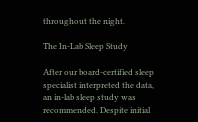throughout the night.

The In-Lab Sleep Study

After our board-certified sleep specialist interpreted the data, an in-lab sleep study was recommended. Despite initial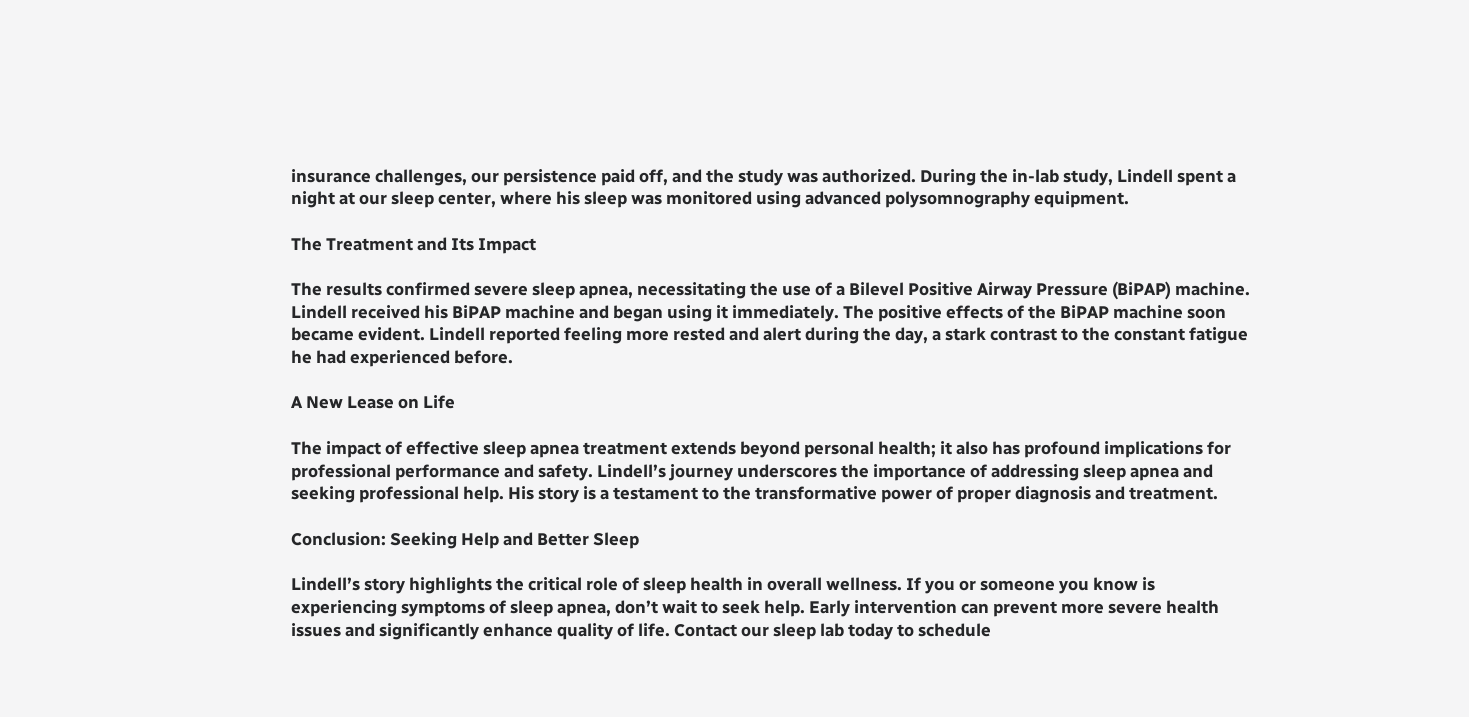insurance challenges, our persistence paid off, and the study was authorized. During the in-lab study, Lindell spent a night at our sleep center, where his sleep was monitored using advanced polysomnography equipment.

The Treatment and Its Impact

The results confirmed severe sleep apnea, necessitating the use of a Bilevel Positive Airway Pressure (BiPAP) machine. Lindell received his BiPAP machine and began using it immediately. The positive effects of the BiPAP machine soon became evident. Lindell reported feeling more rested and alert during the day, a stark contrast to the constant fatigue he had experienced before.

A New Lease on Life

The impact of effective sleep apnea treatment extends beyond personal health; it also has profound implications for professional performance and safety. Lindell’s journey underscores the importance of addressing sleep apnea and seeking professional help. His story is a testament to the transformative power of proper diagnosis and treatment.

Conclusion: Seeking Help and Better Sleep

Lindell’s story highlights the critical role of sleep health in overall wellness. If you or someone you know is experiencing symptoms of sleep apnea, don’t wait to seek help. Early intervention can prevent more severe health issues and significantly enhance quality of life. Contact our sleep lab today to schedule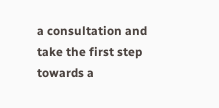a consultation and take the first step towards a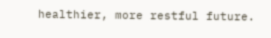healthier, more restful future.